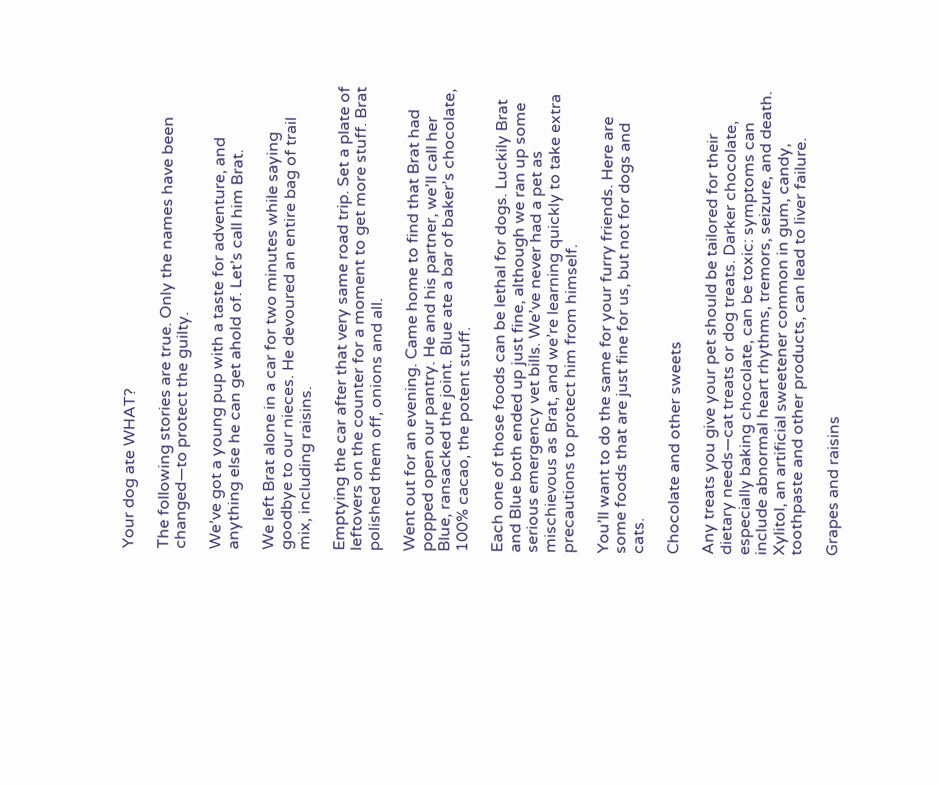Your dog ate WHAT?

The following stories are true. Only the names have been changed—to protect the guilty.

We’ve got a young pup with a taste for adventure, and anything else he can get ahold of. Let’s call him Brat.

We left Brat alone in a car for two minutes while saying goodbye to our nieces. He devoured an entire bag of trail mix, including raisins.

Emptying the car after that very same road trip. Set a plate of leftovers on the counter for a moment to get more stuff. Brat polished them off, onions and all.

Went out for an evening. Came home to find that Brat had popped open our pantry. He and his partner, we’ll call her Blue, ransacked the joint. Blue ate a bar of baker’s chocolate, 100% cacao, the potent stuff.

Each one of those foods can be lethal for dogs. Luckily Brat and Blue both ended up just fine, although we ran up some serious emergency vet bills. We’ve never had a pet as mischievous as Brat, and we’re learning quickly to take extra precautions to protect him from himself.

You’ll want to do the same for your furry friends. Here are some foods that are just fine for us, but not for dogs and cats.

Chocolate and other sweets

Any treats you give your pet should be tailored for their dietary needs—cat treats or dog treats. Darker chocolate, especially baking chocolate, can be toxic: symptoms can include abnormal heart rhythms, tremors, seizure, and death. Xylitol, an artificial sweetener common in gum, candy, toothpaste and other products, can lead to liver failure.

Grapes and raisins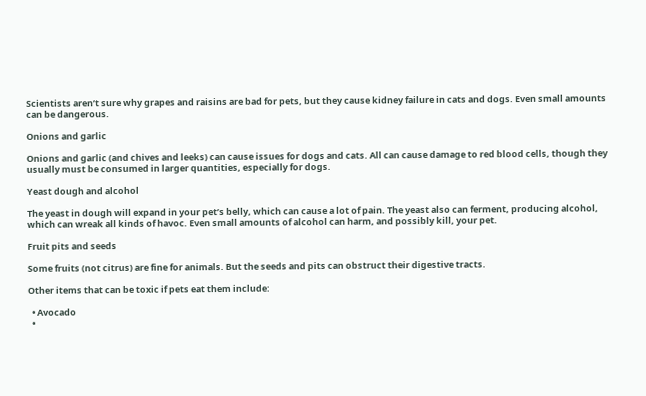Scientists aren’t sure why grapes and raisins are bad for pets, but they cause kidney failure in cats and dogs. Even small amounts can be dangerous.

Onions and garlic

Onions and garlic (and chives and leeks) can cause issues for dogs and cats. All can cause damage to red blood cells, though they usually must be consumed in larger quantities, especially for dogs.

Yeast dough and alcohol

The yeast in dough will expand in your pet’s belly, which can cause a lot of pain. The yeast also can ferment, producing alcohol, which can wreak all kinds of havoc. Even small amounts of alcohol can harm, and possibly kill, your pet.

Fruit pits and seeds

Some fruits (not citrus) are fine for animals. But the seeds and pits can obstruct their digestive tracts.

Other items that can be toxic if pets eat them include:

  • Avocado
  •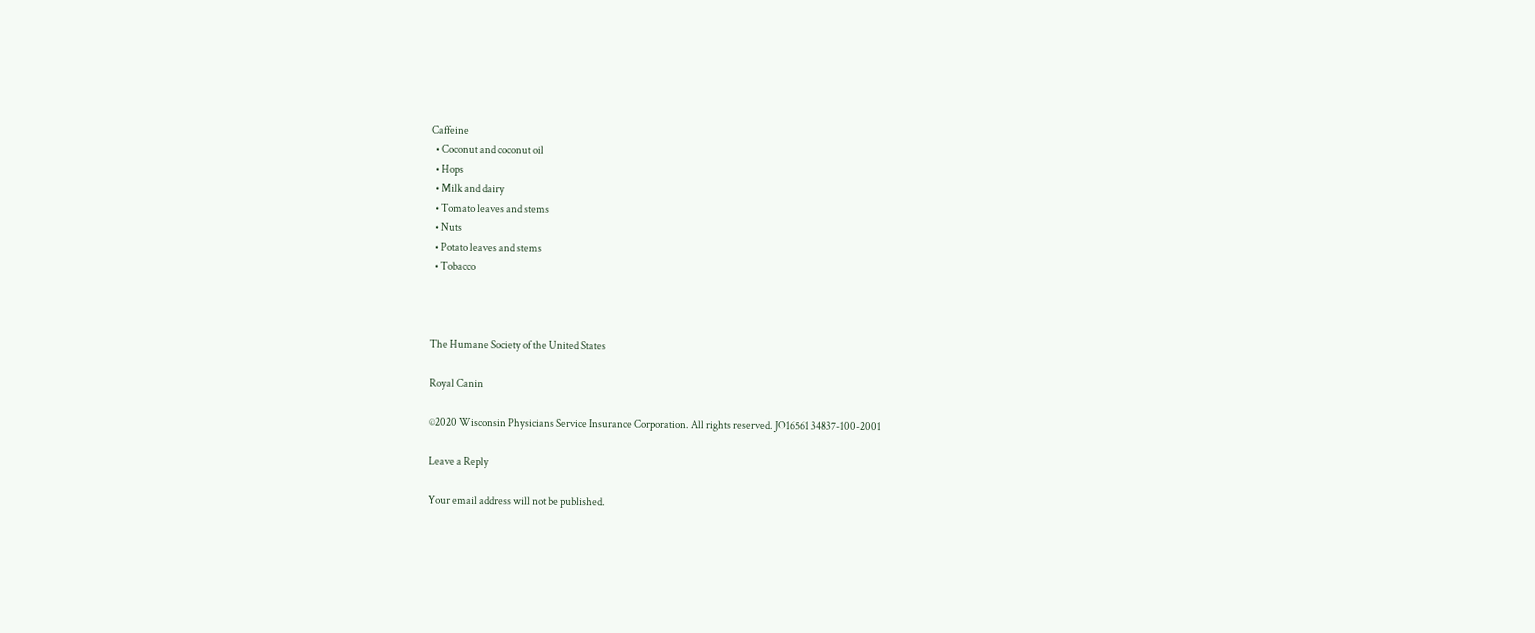Caffeine
  • Coconut and coconut oil
  • Hops
  • Milk and dairy
  • Tomato leaves and stems
  • Nuts
  • Potato leaves and stems
  • Tobacco



The Humane Society of the United States

Royal Canin

©2020 Wisconsin Physicians Service Insurance Corporation. All rights reserved. JO16561 34837-100-2001

Leave a Reply

Your email address will not be published.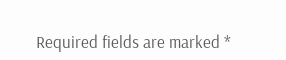Required fields are marked *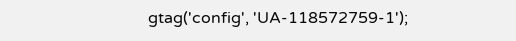gtag('config', 'UA-118572759-1');